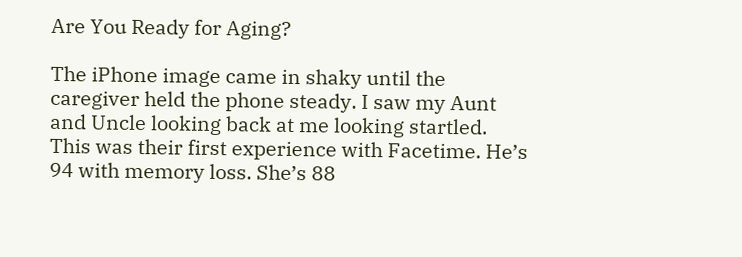Are You Ready for Aging?

The iPhone image came in shaky until the caregiver held the phone steady. I saw my Aunt and Uncle looking back at me looking startled.  This was their first experience with Facetime. He’s 94 with memory loss. She’s 88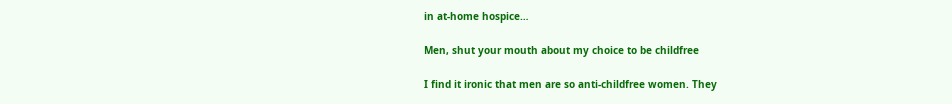in at-home hospice…

Men, shut your mouth about my choice to be childfree

I find it ironic that men are so anti-childfree women. They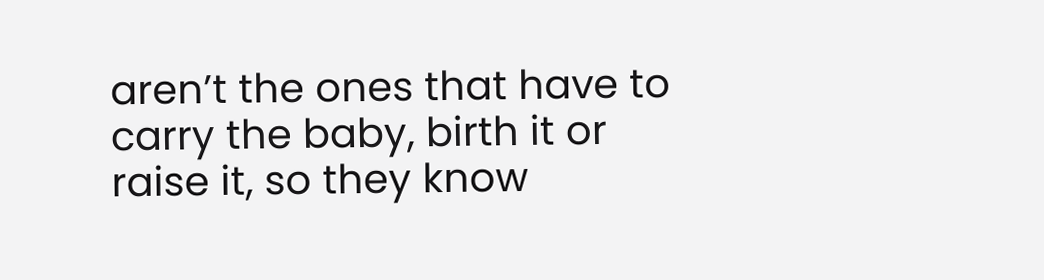aren’t the ones that have to carry the baby, birth it or raise it, so they know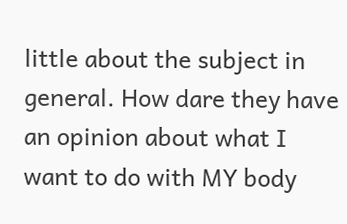little about the subject in general. How dare they have an opinion about what I want to do with MY body